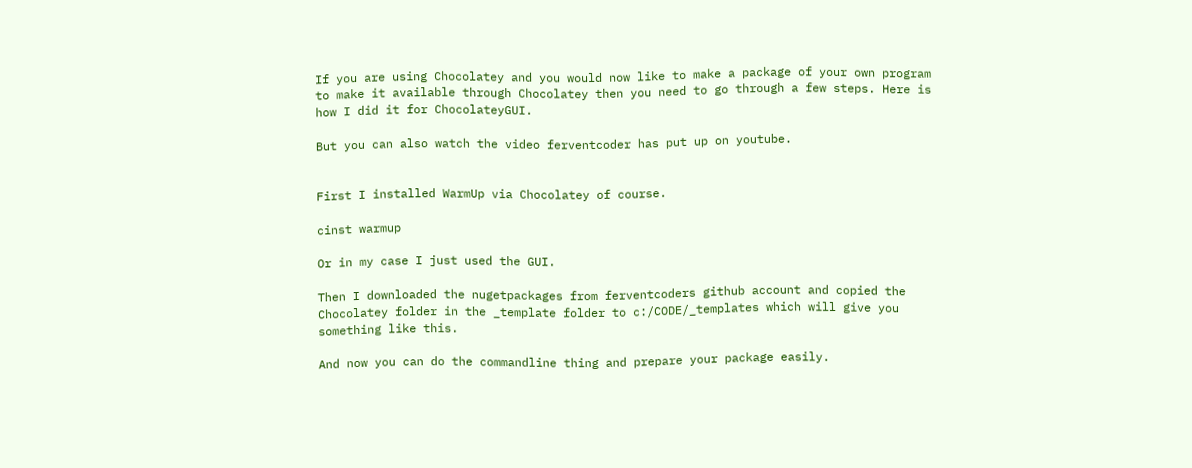If you are using Chocolatey and you would now like to make a package of your own program to make it available through Chocolatey then you need to go through a few steps. Here is how I did it for ChocolateyGUI.

But you can also watch the video ferventcoder has put up on youtube.


First I installed WarmUp via Chocolatey of course.

cinst warmup

Or in my case I just used the GUI.

Then I downloaded the nugetpackages from ferventcoders github account and copied the Chocolatey folder in the _template folder to c:/CODE/_templates which will give you something like this.

And now you can do the commandline thing and prepare your package easily.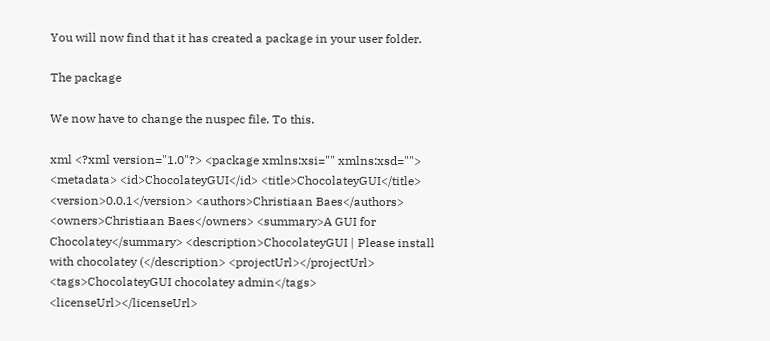You will now find that it has created a package in your user folder.

The package

We now have to change the nuspec file. To this.

xml <?xml version="1.0"?> <package xmlns:xsi="" xmlns:xsd=""> <metadata> <id>ChocolateyGUI</id> <title>ChocolateyGUI</title> <version>0.0.1</version> <authors>Christiaan Baes</authors> <owners>Christiaan Baes</owners> <summary>A GUI for Chocolatey</summary> <description>ChocolateyGUI | Please install with chocolatey (</description> <projectUrl></projectUrl> <tags>ChocolateyGUI chocolatey admin</tags> <licenseUrl></licenseUrl>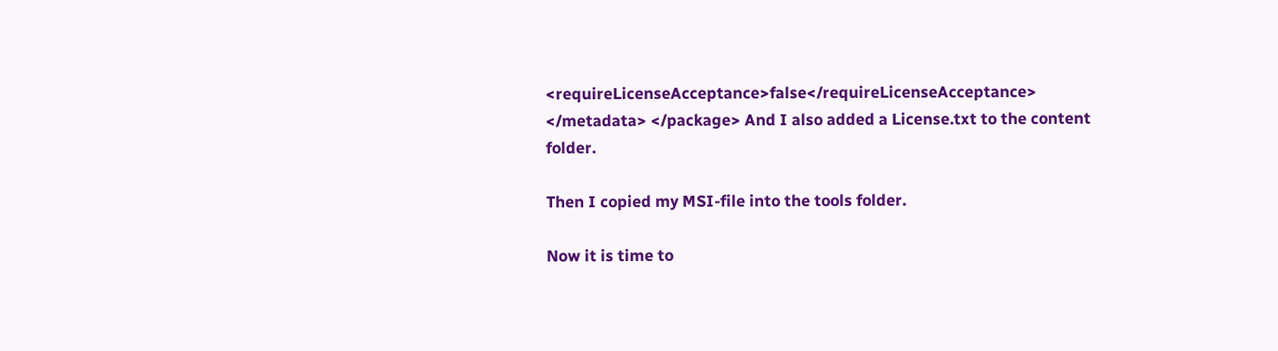<requireLicenseAcceptance>false</requireLicenseAcceptance> </metadata> </package> And I also added a License.txt to the content folder.

Then I copied my MSI-file into the tools folder.

Now it is time to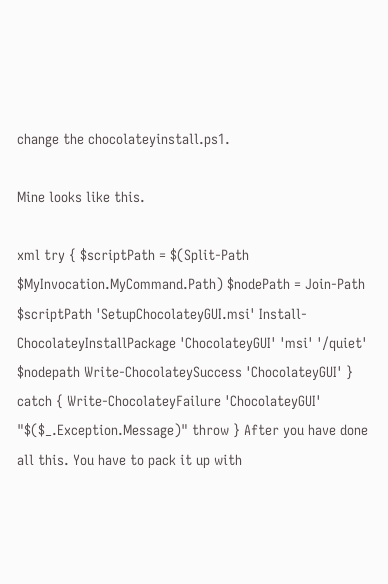change the chocolateyinstall.ps1.

Mine looks like this.

xml try { $scriptPath = $(Split-Path $MyInvocation.MyCommand.Path) $nodePath = Join-Path $scriptPath 'SetupChocolateyGUI.msi' Install-ChocolateyInstallPackage 'ChocolateyGUI' 'msi' '/quiet' $nodepath Write-ChocolateySuccess 'ChocolateyGUI' } catch { Write-ChocolateyFailure 'ChocolateyGUI' "$($_.Exception.Message)" throw } After you have done all this. You have to pack it up with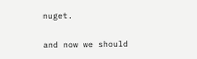nuget.

and now we should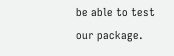be able to test our package.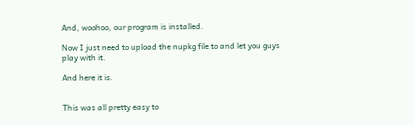And, woohoo, our program is installed.

Now I just need to upload the nupkg file to and let you guys play with it.

And here it is.


This was all pretty easy to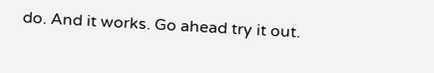do. And it works. Go ahead try it out.